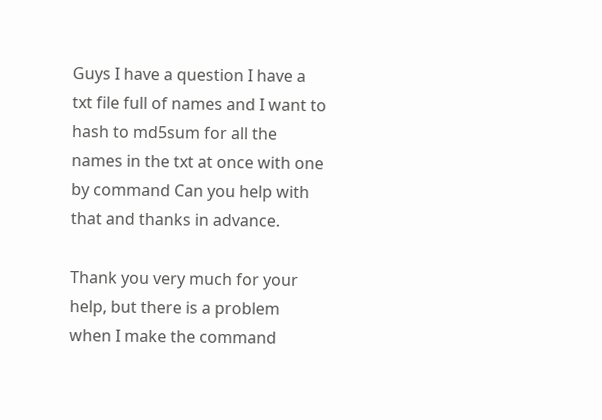Guys I have a question I have a txt file full of names and I want to hash to md5sum for all the names in the txt at once with one by command Can you help with that and thanks in advance.

Thank you very much for your help, but there is a problem when I make the command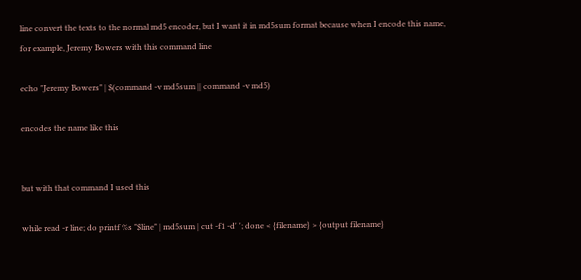line convert the texts to the normal md5 encoder, but I want it in md5sum format because when I encode this name, for example, Jeremy Bowers with this command line

echo "Jeremy Bowers" | $(command -v md5sum || command -v md5)

encodes the name like this


but with that command I used this

while read -r line; do printf %s "$line" | md5sum | cut -f1 -d' '; done < {filename} > {output filename}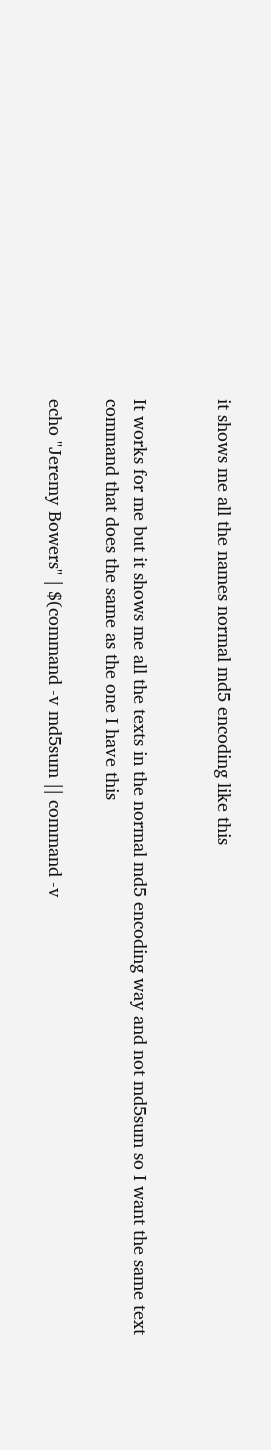it shows me all the names normal md5 encoding like this


It works for me but it shows me all the texts in the normal md5 encoding way and not md5sum so I want the same text command that does the same as the one I have this

echo "Jeremy Bowers" | $(command -v md5sum || command -v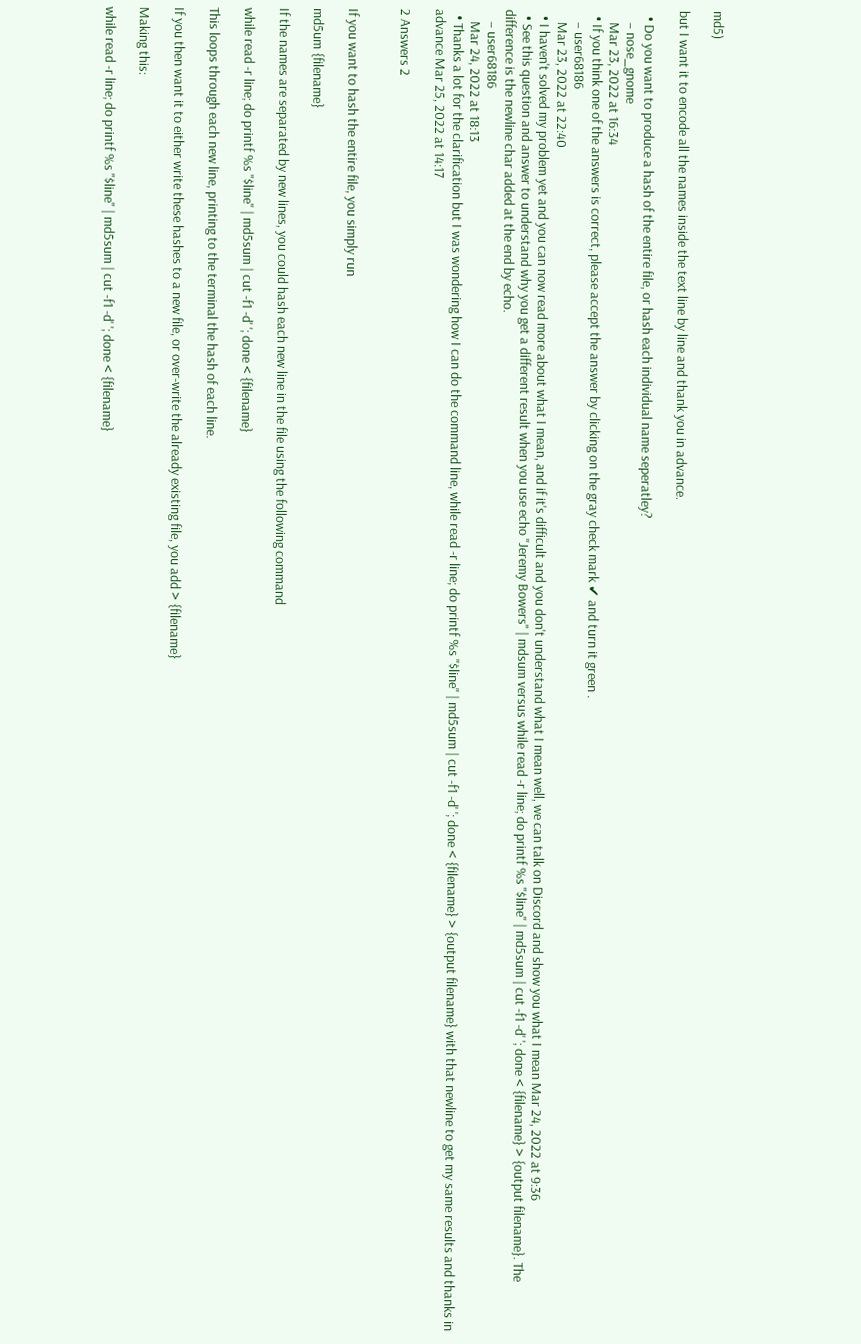md5)

but I want it to encode all the names inside the text line by line and thank you in advance.

  • Do you want to produce a hash of the entire file, or hash each individual name seperatley?
    – nose_gnome
    Mar 23, 2022 at 16:34
  • If you think one of the answers is correct, please accept the answer by clicking on the gray check mark ✔ and turn it green .
    – user68186
    Mar 23, 2022 at 22:40
  • I haven't solved my problem yet and you can now read more about what I mean, and if it's difficult and you don't understand what I mean well, we can talk on Discord and show you what I mean Mar 24, 2022 at 9:36
  • See this question and answer to understand why you get a different result when you use echo "Jeremy Bowers" | mdsum versus while read -r line; do printf %s "$line" | md5sum | cut -f1 -d' '; done < {filename} > {output filename}. The difference is the newline char added at the end by echo.
    – user68186
    Mar 24, 2022 at 18:13
  • Thanks a lot for the clarification but I was wondering how I can do the command line, while read -r line; do printf %s "$line" | md5sum | cut -f1 -d' '; done < {filename} > {output filename} with that newline to get my same results and thanks in advance Mar 25, 2022 at 14:17

2 Answers 2


If you want to hash the entire file, you simply run

md5um {filename}

If the names are separated by new lines, you could hash each new line in the file using the following command

while read -r line; do printf %s "$line" | md5sum | cut -f1 -d' '; done < {filename}

This loops through each new line, printing to the terminal the hash of each line.

If you then want it to either write these hashes to a new file, or over-write the already existing file, you add > {filename}

Making this:

while read -r line; do printf %s "$line" | md5sum | cut -f1 -d' '; done < {filename}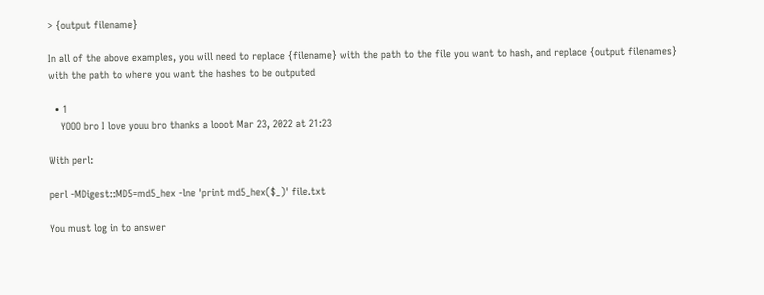> {output filename}

In all of the above examples, you will need to replace {filename} with the path to the file you want to hash, and replace {output filenames} with the path to where you want the hashes to be outputed

  • 1
    YOOO bro I love youu bro thanks a looot Mar 23, 2022 at 21:23

With perl:

perl -MDigest::MD5=md5_hex -lne 'print md5_hex($_)' file.txt

You must log in to answer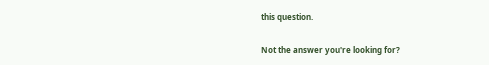this question.

Not the answer you're looking for?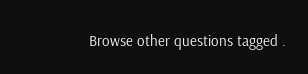Browse other questions tagged .